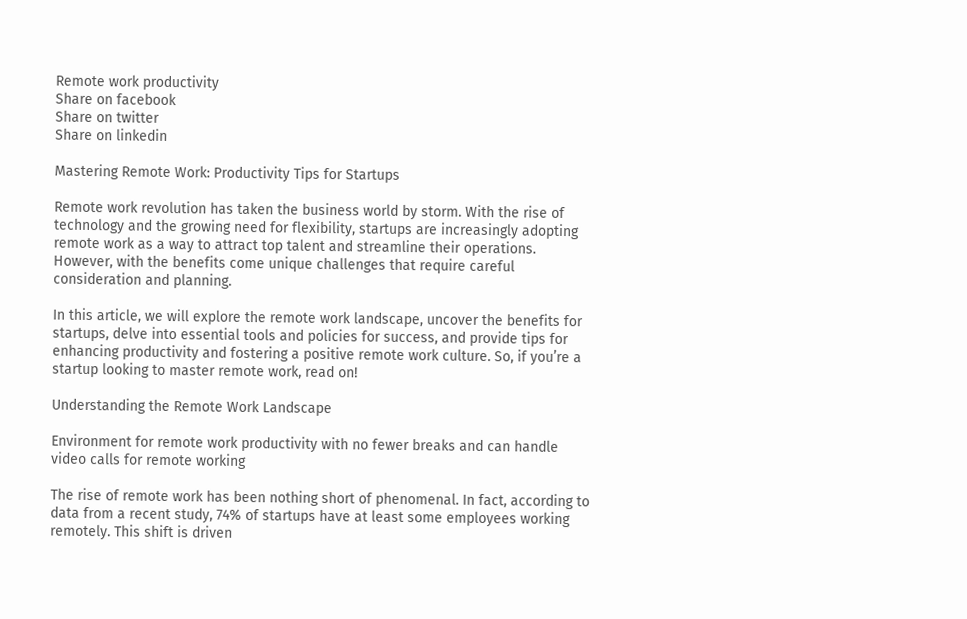Remote work productivity
Share on facebook
Share on twitter
Share on linkedin

Mastering Remote Work: Productivity Tips for Startups

Remote work revolution has taken the business world by storm. With the rise of technology and the growing need for flexibility, startups are increasingly adopting remote work as a way to attract top talent and streamline their operations. However, with the benefits come unique challenges that require careful consideration and planning.

In this article, we will explore the remote work landscape, uncover the benefits for startups, delve into essential tools and policies for success, and provide tips for enhancing productivity and fostering a positive remote work culture. So, if you’re a startup looking to master remote work, read on!

Understanding the Remote Work Landscape

Environment for remote work productivity with no fewer breaks and can handle video calls for remote working

The rise of remote work has been nothing short of phenomenal. In fact, according to data from a recent study, 74% of startups have at least some employees working remotely. This shift is driven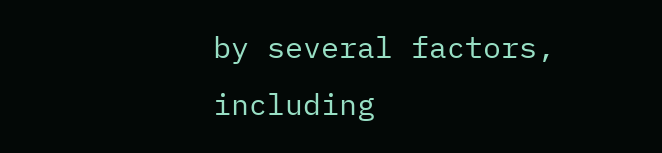by several factors, including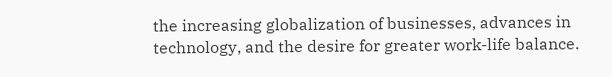the increasing globalization of businesses, advances in technology, and the desire for greater work-life balance.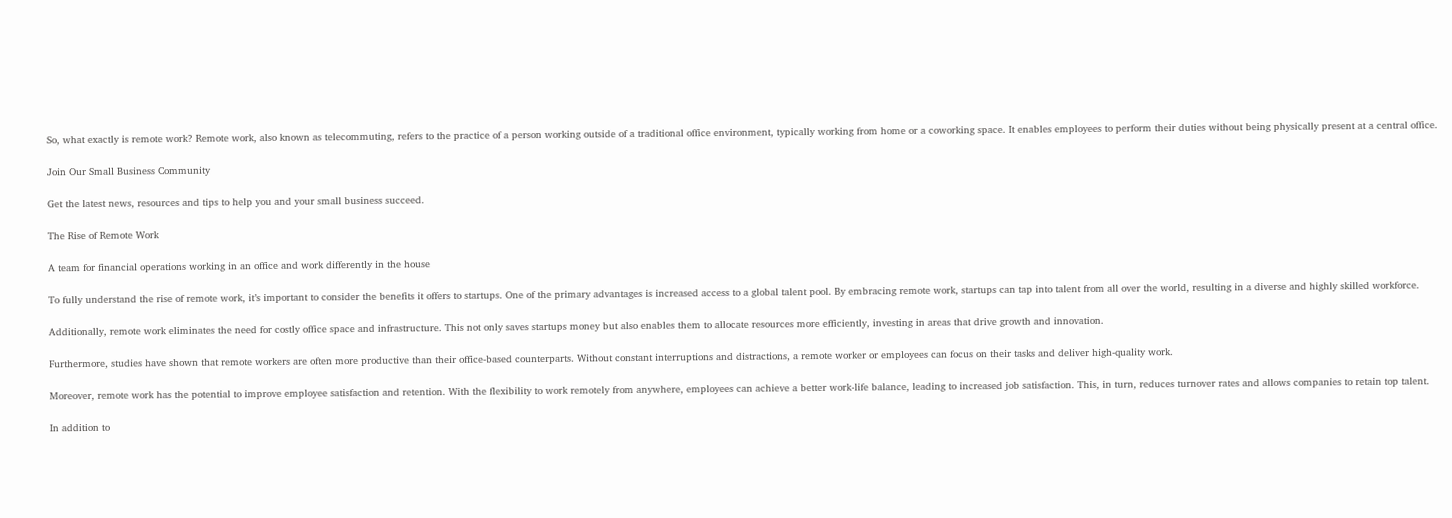So, what exactly is remote work? Remote work, also known as telecommuting, refers to the practice of a person working outside of a traditional office environment, typically working from home or a coworking space. It enables employees to perform their duties without being physically present at a central office.

Join Our Small Business Community

Get the latest news, resources and tips to help you and your small business succeed.

The Rise of Remote Work

A team for financial operations working in an office and work differently in the house

To fully understand the rise of remote work, it’s important to consider the benefits it offers to startups. One of the primary advantages is increased access to a global talent pool. By embracing remote work, startups can tap into talent from all over the world, resulting in a diverse and highly skilled workforce.

Additionally, remote work eliminates the need for costly office space and infrastructure. This not only saves startups money but also enables them to allocate resources more efficiently, investing in areas that drive growth and innovation.

Furthermore, studies have shown that remote workers are often more productive than their office-based counterparts. Without constant interruptions and distractions, a remote worker or employees can focus on their tasks and deliver high-quality work.

Moreover, remote work has the potential to improve employee satisfaction and retention. With the flexibility to work remotely from anywhere, employees can achieve a better work-life balance, leading to increased job satisfaction. This, in turn, reduces turnover rates and allows companies to retain top talent.

In addition to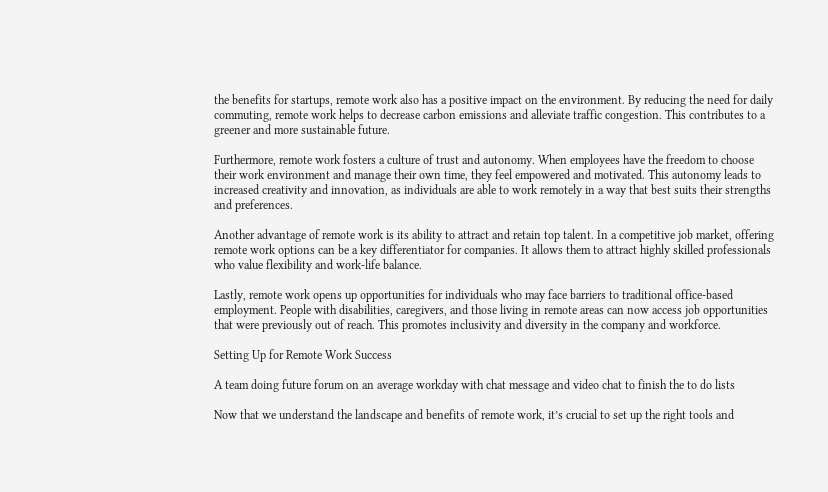the benefits for startups, remote work also has a positive impact on the environment. By reducing the need for daily commuting, remote work helps to decrease carbon emissions and alleviate traffic congestion. This contributes to a greener and more sustainable future.

Furthermore, remote work fosters a culture of trust and autonomy. When employees have the freedom to choose their work environment and manage their own time, they feel empowered and motivated. This autonomy leads to increased creativity and innovation, as individuals are able to work remotely in a way that best suits their strengths and preferences.

Another advantage of remote work is its ability to attract and retain top talent. In a competitive job market, offering remote work options can be a key differentiator for companies. It allows them to attract highly skilled professionals who value flexibility and work-life balance.

Lastly, remote work opens up opportunities for individuals who may face barriers to traditional office-based employment. People with disabilities, caregivers, and those living in remote areas can now access job opportunities that were previously out of reach. This promotes inclusivity and diversity in the company and workforce.

Setting Up for Remote Work Success

A team doing future forum on an average workday with chat message and video chat to finish the to do lists

Now that we understand the landscape and benefits of remote work, it’s crucial to set up the right tools and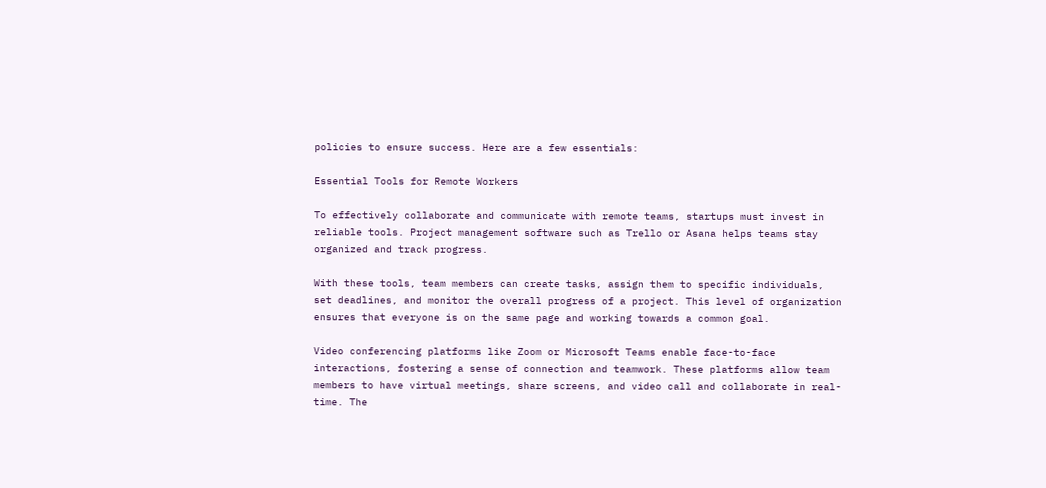policies to ensure success. Here are a few essentials:

Essential Tools for Remote Workers

To effectively collaborate and communicate with remote teams, startups must invest in reliable tools. Project management software such as Trello or Asana helps teams stay organized and track progress.

With these tools, team members can create tasks, assign them to specific individuals, set deadlines, and monitor the overall progress of a project. This level of organization ensures that everyone is on the same page and working towards a common goal.

Video conferencing platforms like Zoom or Microsoft Teams enable face-to-face interactions, fostering a sense of connection and teamwork. These platforms allow team members to have virtual meetings, share screens, and video call and collaborate in real-time. The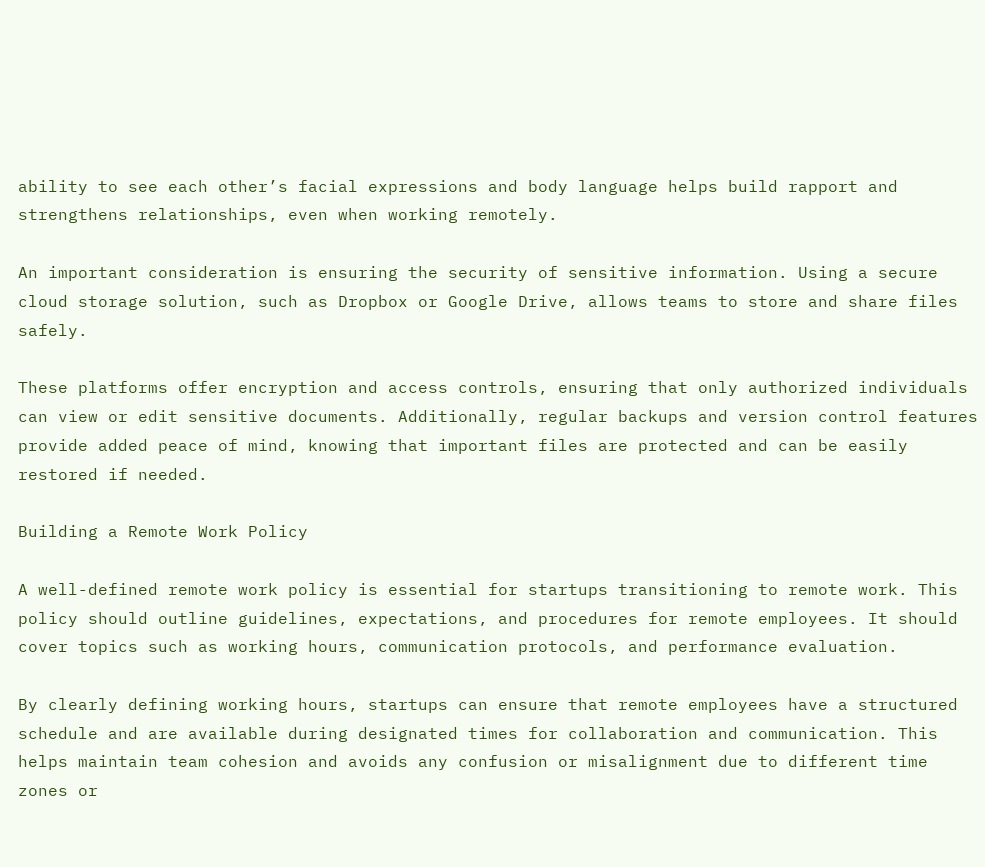ability to see each other’s facial expressions and body language helps build rapport and strengthens relationships, even when working remotely.

An important consideration is ensuring the security of sensitive information. Using a secure cloud storage solution, such as Dropbox or Google Drive, allows teams to store and share files safely.

These platforms offer encryption and access controls, ensuring that only authorized individuals can view or edit sensitive documents. Additionally, regular backups and version control features provide added peace of mind, knowing that important files are protected and can be easily restored if needed.

Building a Remote Work Policy

A well-defined remote work policy is essential for startups transitioning to remote work. This policy should outline guidelines, expectations, and procedures for remote employees. It should cover topics such as working hours, communication protocols, and performance evaluation.

By clearly defining working hours, startups can ensure that remote employees have a structured schedule and are available during designated times for collaboration and communication. This helps maintain team cohesion and avoids any confusion or misalignment due to different time zones or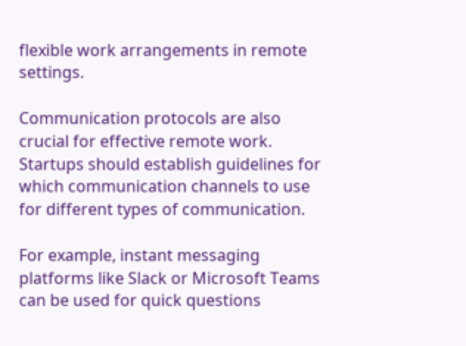flexible work arrangements in remote settings.

Communication protocols are also crucial for effective remote work. Startups should establish guidelines for which communication channels to use for different types of communication.

For example, instant messaging platforms like Slack or Microsoft Teams can be used for quick questions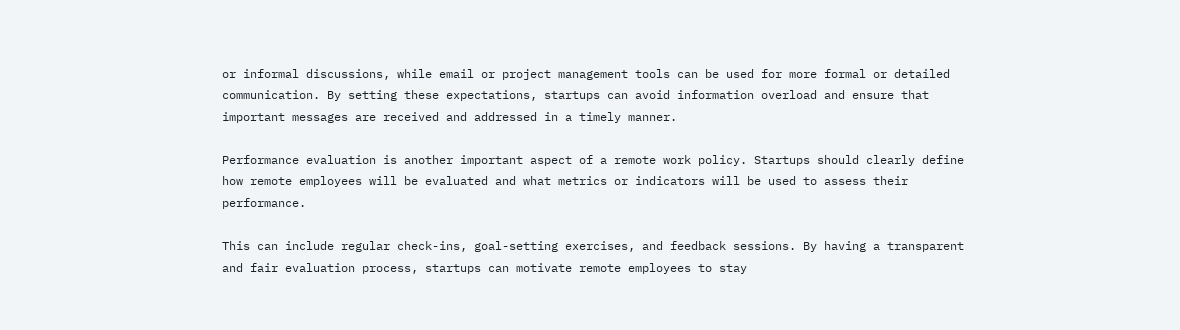or informal discussions, while email or project management tools can be used for more formal or detailed communication. By setting these expectations, startups can avoid information overload and ensure that important messages are received and addressed in a timely manner.

Performance evaluation is another important aspect of a remote work policy. Startups should clearly define how remote employees will be evaluated and what metrics or indicators will be used to assess their performance.

This can include regular check-ins, goal-setting exercises, and feedback sessions. By having a transparent and fair evaluation process, startups can motivate remote employees to stay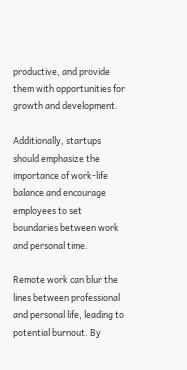productive, and provide them with opportunities for growth and development.

Additionally, startups should emphasize the importance of work-life balance and encourage employees to set boundaries between work and personal time.

Remote work can blur the lines between professional and personal life, leading to potential burnout. By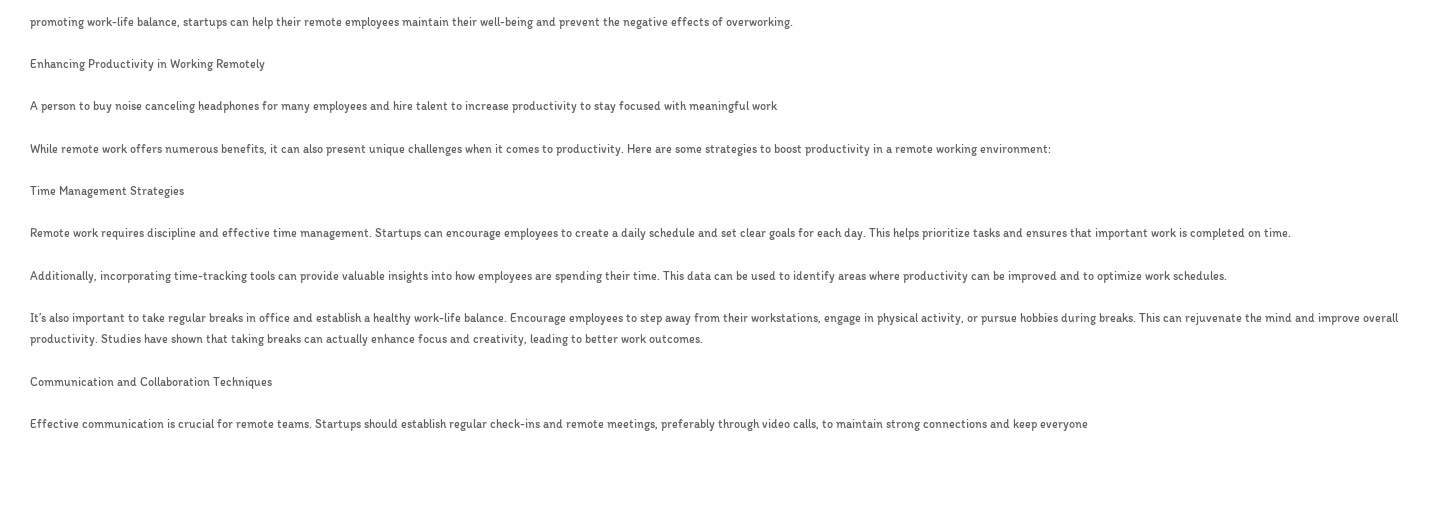promoting work-life balance, startups can help their remote employees maintain their well-being and prevent the negative effects of overworking.

Enhancing Productivity in Working Remotely

A person to buy noise canceling headphones for many employees and hire talent to increase productivity to stay focused with meaningful work

While remote work offers numerous benefits, it can also present unique challenges when it comes to productivity. Here are some strategies to boost productivity in a remote working environment:

Time Management Strategies

Remote work requires discipline and effective time management. Startups can encourage employees to create a daily schedule and set clear goals for each day. This helps prioritize tasks and ensures that important work is completed on time.

Additionally, incorporating time-tracking tools can provide valuable insights into how employees are spending their time. This data can be used to identify areas where productivity can be improved and to optimize work schedules.

It’s also important to take regular breaks in office and establish a healthy work-life balance. Encourage employees to step away from their workstations, engage in physical activity, or pursue hobbies during breaks. This can rejuvenate the mind and improve overall productivity. Studies have shown that taking breaks can actually enhance focus and creativity, leading to better work outcomes.

Communication and Collaboration Techniques

Effective communication is crucial for remote teams. Startups should establish regular check-ins and remote meetings, preferably through video calls, to maintain strong connections and keep everyone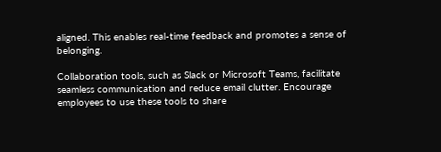aligned. This enables real-time feedback and promotes a sense of belonging.

Collaboration tools, such as Slack or Microsoft Teams, facilitate seamless communication and reduce email clutter. Encourage employees to use these tools to share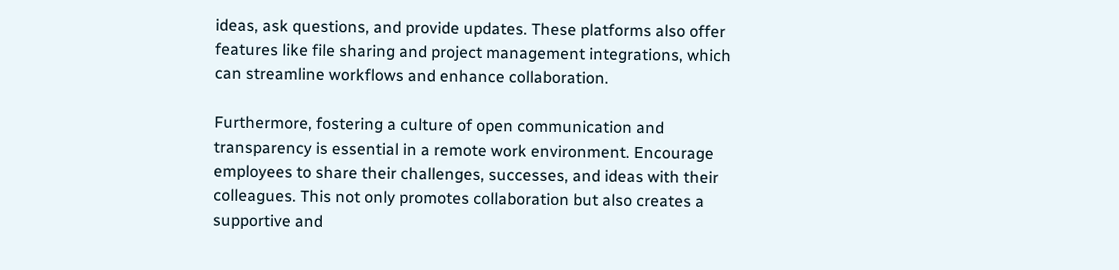ideas, ask questions, and provide updates. These platforms also offer features like file sharing and project management integrations, which can streamline workflows and enhance collaboration.

Furthermore, fostering a culture of open communication and transparency is essential in a remote work environment. Encourage employees to share their challenges, successes, and ideas with their colleagues. This not only promotes collaboration but also creates a supportive and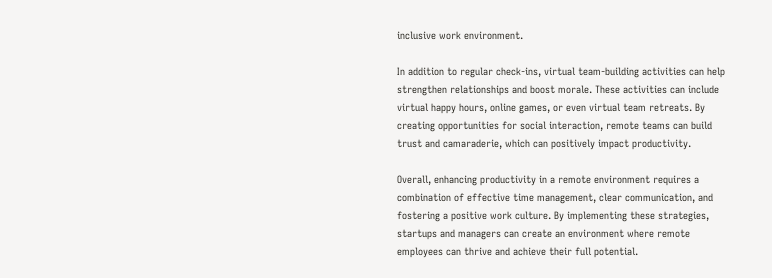inclusive work environment.

In addition to regular check-ins, virtual team-building activities can help strengthen relationships and boost morale. These activities can include virtual happy hours, online games, or even virtual team retreats. By creating opportunities for social interaction, remote teams can build trust and camaraderie, which can positively impact productivity.

Overall, enhancing productivity in a remote environment requires a combination of effective time management, clear communication, and fostering a positive work culture. By implementing these strategies, startups and managers can create an environment where remote employees can thrive and achieve their full potential.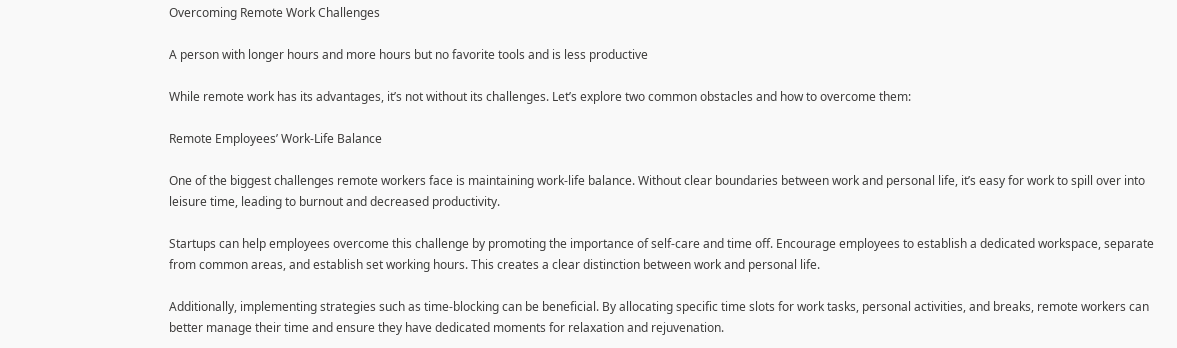Overcoming Remote Work Challenges

A person with longer hours and more hours but no favorite tools and is less productive

While remote work has its advantages, it’s not without its challenges. Let’s explore two common obstacles and how to overcome them:

Remote Employees’ Work-Life Balance

One of the biggest challenges remote workers face is maintaining work-life balance. Without clear boundaries between work and personal life, it’s easy for work to spill over into leisure time, leading to burnout and decreased productivity.

Startups can help employees overcome this challenge by promoting the importance of self-care and time off. Encourage employees to establish a dedicated workspace, separate from common areas, and establish set working hours. This creates a clear distinction between work and personal life.

Additionally, implementing strategies such as time-blocking can be beneficial. By allocating specific time slots for work tasks, personal activities, and breaks, remote workers can better manage their time and ensure they have dedicated moments for relaxation and rejuvenation.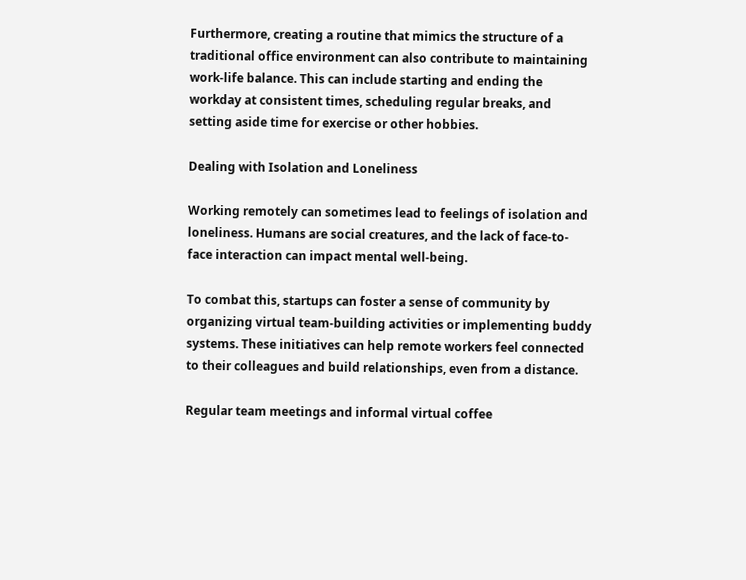Furthermore, creating a routine that mimics the structure of a traditional office environment can also contribute to maintaining work-life balance. This can include starting and ending the workday at consistent times, scheduling regular breaks, and setting aside time for exercise or other hobbies.

Dealing with Isolation and Loneliness

Working remotely can sometimes lead to feelings of isolation and loneliness. Humans are social creatures, and the lack of face-to-face interaction can impact mental well-being.

To combat this, startups can foster a sense of community by organizing virtual team-building activities or implementing buddy systems. These initiatives can help remote workers feel connected to their colleagues and build relationships, even from a distance.

Regular team meetings and informal virtual coffee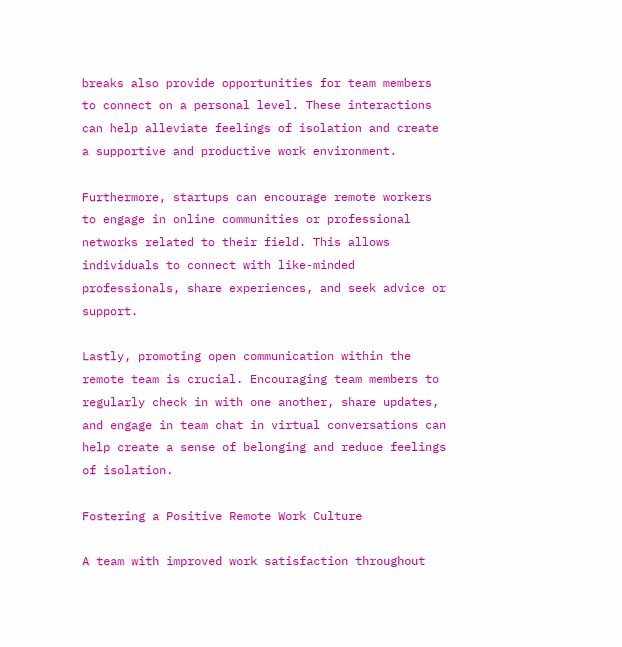breaks also provide opportunities for team members to connect on a personal level. These interactions can help alleviate feelings of isolation and create a supportive and productive work environment.

Furthermore, startups can encourage remote workers to engage in online communities or professional networks related to their field. This allows individuals to connect with like-minded professionals, share experiences, and seek advice or support.

Lastly, promoting open communication within the remote team is crucial. Encouraging team members to regularly check in with one another, share updates, and engage in team chat in virtual conversations can help create a sense of belonging and reduce feelings of isolation.

Fostering a Positive Remote Work Culture

A team with improved work satisfaction throughout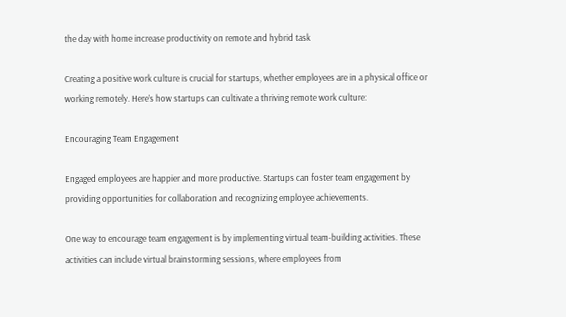the day with home increase productivity on remote and hybrid task

Creating a positive work culture is crucial for startups, whether employees are in a physical office or working remotely. Here’s how startups can cultivate a thriving remote work culture:

Encouraging Team Engagement

Engaged employees are happier and more productive. Startups can foster team engagement by providing opportunities for collaboration and recognizing employee achievements.

One way to encourage team engagement is by implementing virtual team-building activities. These activities can include virtual brainstorming sessions, where employees from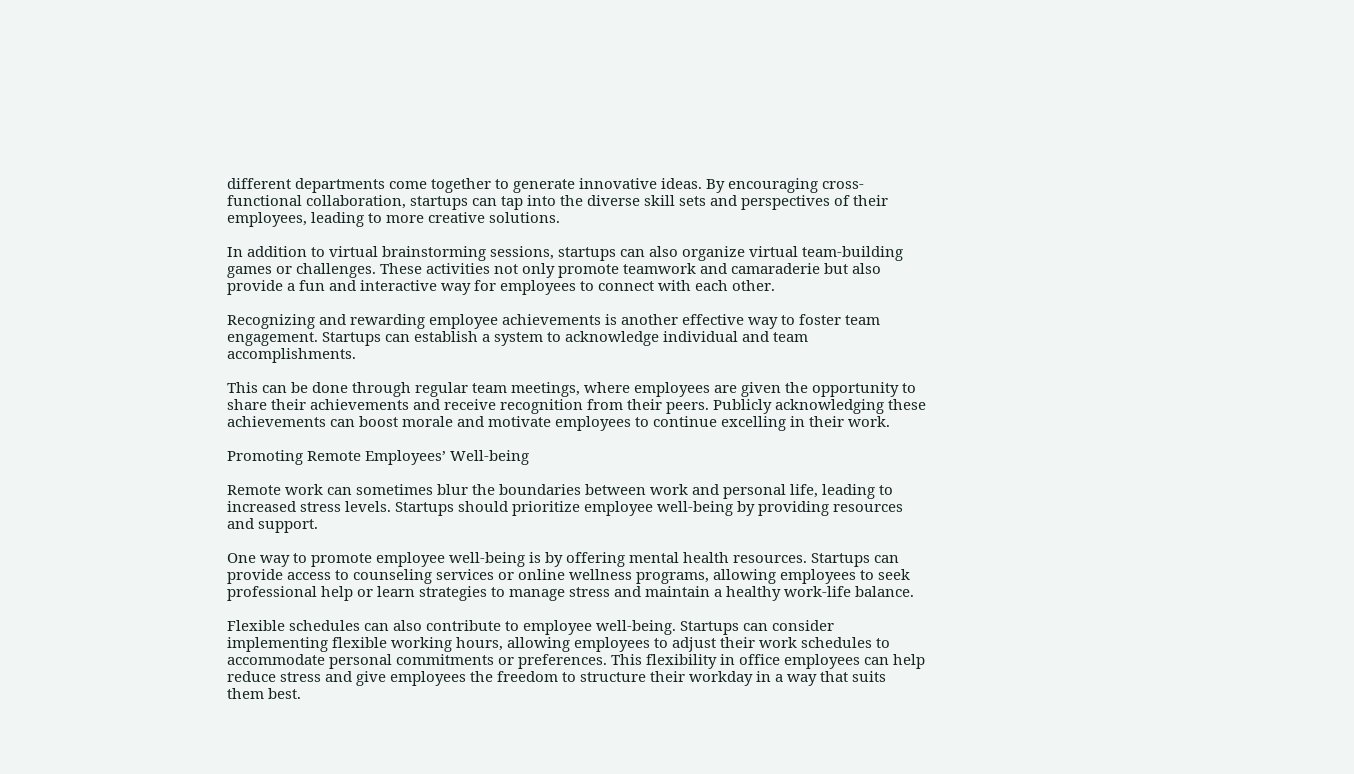different departments come together to generate innovative ideas. By encouraging cross-functional collaboration, startups can tap into the diverse skill sets and perspectives of their employees, leading to more creative solutions.

In addition to virtual brainstorming sessions, startups can also organize virtual team-building games or challenges. These activities not only promote teamwork and camaraderie but also provide a fun and interactive way for employees to connect with each other.

Recognizing and rewarding employee achievements is another effective way to foster team engagement. Startups can establish a system to acknowledge individual and team accomplishments.

This can be done through regular team meetings, where employees are given the opportunity to share their achievements and receive recognition from their peers. Publicly acknowledging these achievements can boost morale and motivate employees to continue excelling in their work.

Promoting Remote Employees’ Well-being

Remote work can sometimes blur the boundaries between work and personal life, leading to increased stress levels. Startups should prioritize employee well-being by providing resources and support.

One way to promote employee well-being is by offering mental health resources. Startups can provide access to counseling services or online wellness programs, allowing employees to seek professional help or learn strategies to manage stress and maintain a healthy work-life balance.

Flexible schedules can also contribute to employee well-being. Startups can consider implementing flexible working hours, allowing employees to adjust their work schedules to accommodate personal commitments or preferences. This flexibility in office employees can help reduce stress and give employees the freedom to structure their workday in a way that suits them best.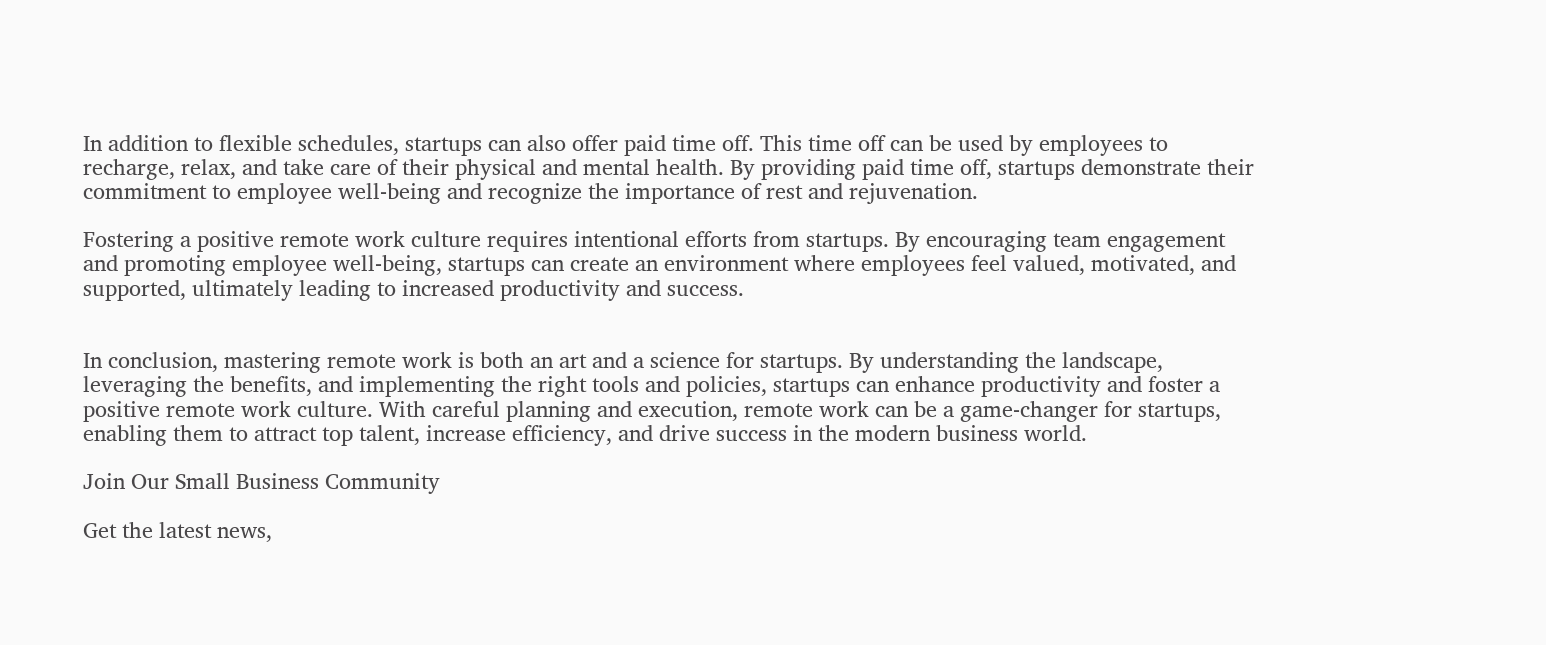In addition to flexible schedules, startups can also offer paid time off. This time off can be used by employees to recharge, relax, and take care of their physical and mental health. By providing paid time off, startups demonstrate their commitment to employee well-being and recognize the importance of rest and rejuvenation.

Fostering a positive remote work culture requires intentional efforts from startups. By encouraging team engagement and promoting employee well-being, startups can create an environment where employees feel valued, motivated, and supported, ultimately leading to increased productivity and success.


In conclusion, mastering remote work is both an art and a science for startups. By understanding the landscape, leveraging the benefits, and implementing the right tools and policies, startups can enhance productivity and foster a positive remote work culture. With careful planning and execution, remote work can be a game-changer for startups, enabling them to attract top talent, increase efficiency, and drive success in the modern business world.

Join Our Small Business Community

Get the latest news,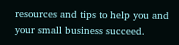resources and tips to help you and your small business succeed.